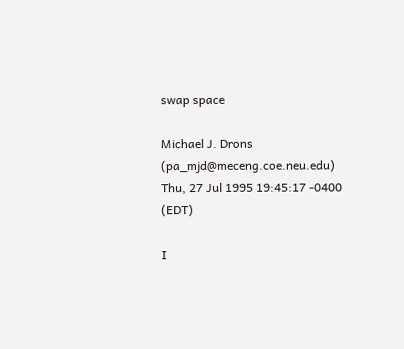swap space

Michael J. Drons (pa_mjd@meceng.coe.neu.edu)
Thu, 27 Jul 1995 19:45:17 -0400 (EDT)

I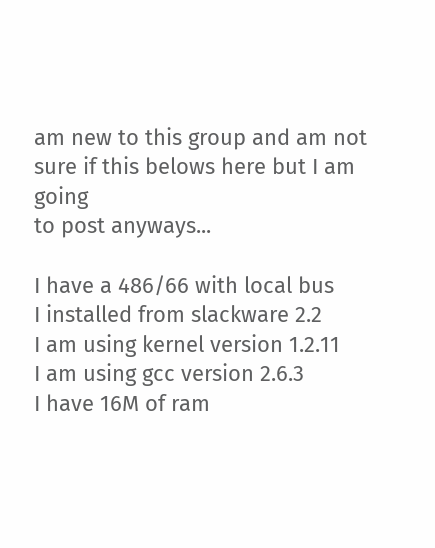am new to this group and am not sure if this belows here but I am going
to post anyways...

I have a 486/66 with local bus
I installed from slackware 2.2
I am using kernel version 1.2.11
I am using gcc version 2.6.3
I have 16M of ram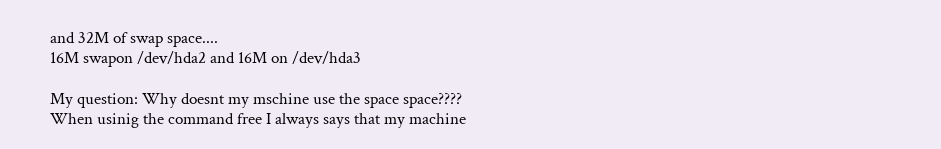and 32M of swap space....
16M swapon /dev/hda2 and 16M on /dev/hda3

My question: Why doesnt my mschine use the space space????
When usinig the command free I always says that my machine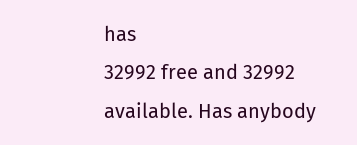has
32992 free and 32992 available. Has anybody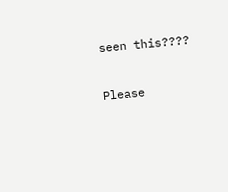seen this????

Please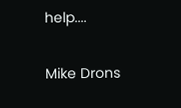help....

Mike Drons